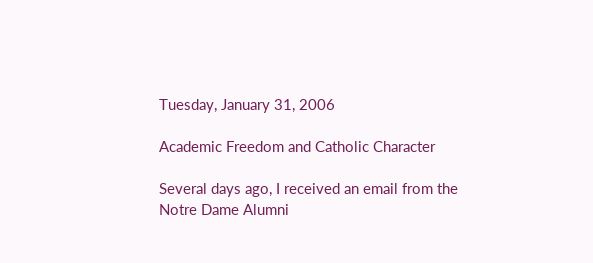Tuesday, January 31, 2006

Academic Freedom and Catholic Character

Several days ago, I received an email from the Notre Dame Alumni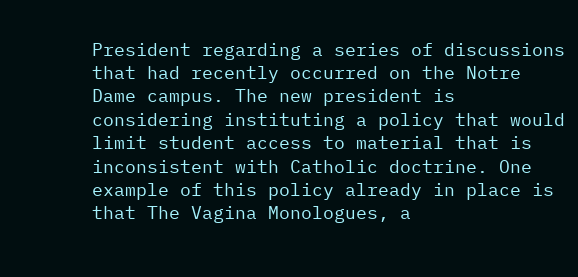President regarding a series of discussions that had recently occurred on the Notre Dame campus. The new president is considering instituting a policy that would limit student access to material that is inconsistent with Catholic doctrine. One example of this policy already in place is that The Vagina Monologues, a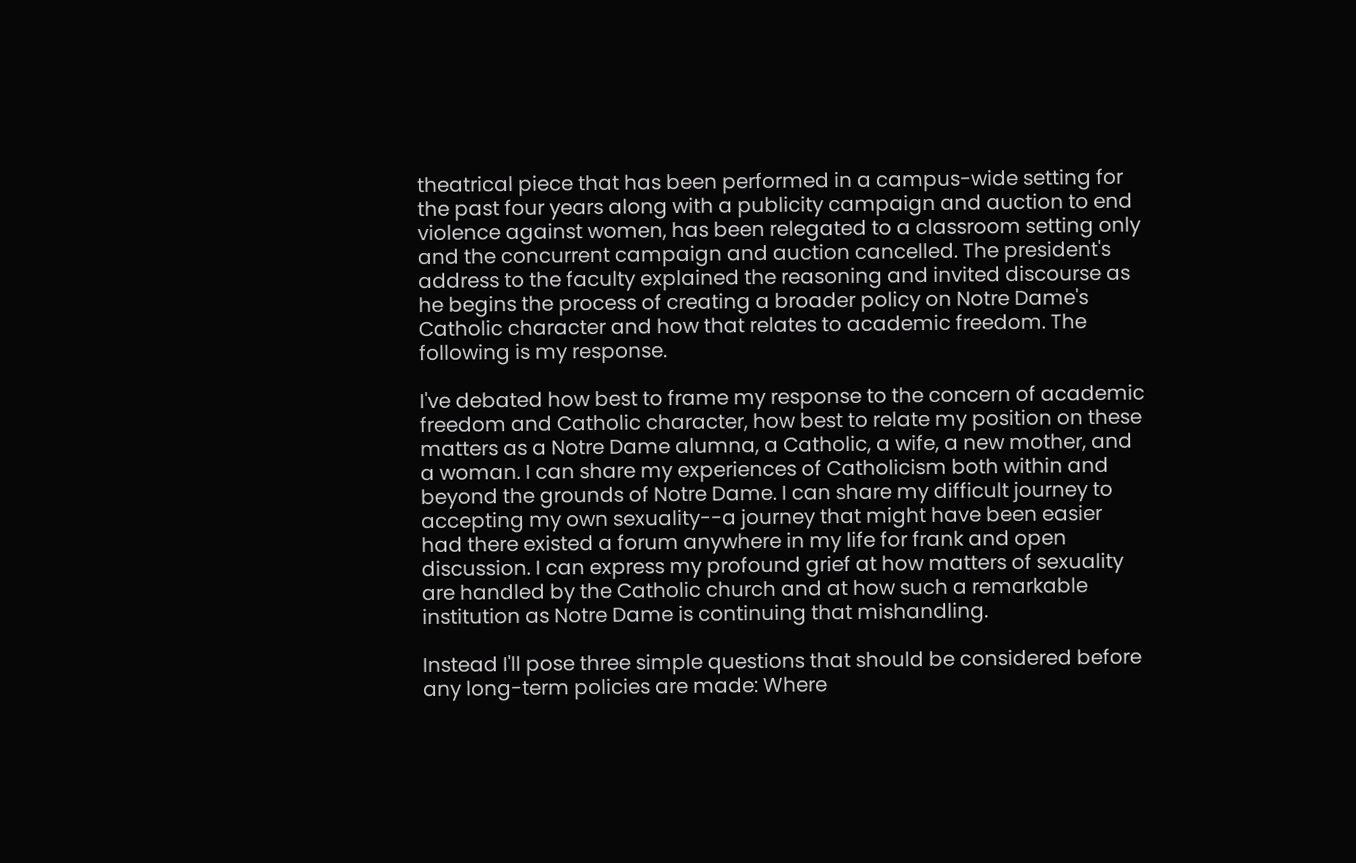theatrical piece that has been performed in a campus-wide setting for the past four years along with a publicity campaign and auction to end violence against women, has been relegated to a classroom setting only and the concurrent campaign and auction cancelled. The president's address to the faculty explained the reasoning and invited discourse as he begins the process of creating a broader policy on Notre Dame's Catholic character and how that relates to academic freedom. The following is my response.

I've debated how best to frame my response to the concern of academic freedom and Catholic character, how best to relate my position on these matters as a Notre Dame alumna, a Catholic, a wife, a new mother, and a woman. I can share my experiences of Catholicism both within and beyond the grounds of Notre Dame. I can share my difficult journey to accepting my own sexuality--a journey that might have been easier had there existed a forum anywhere in my life for frank and open discussion. I can express my profound grief at how matters of sexuality are handled by the Catholic church and at how such a remarkable institution as Notre Dame is continuing that mishandling.

Instead I'll pose three simple questions that should be considered before any long-term policies are made: Where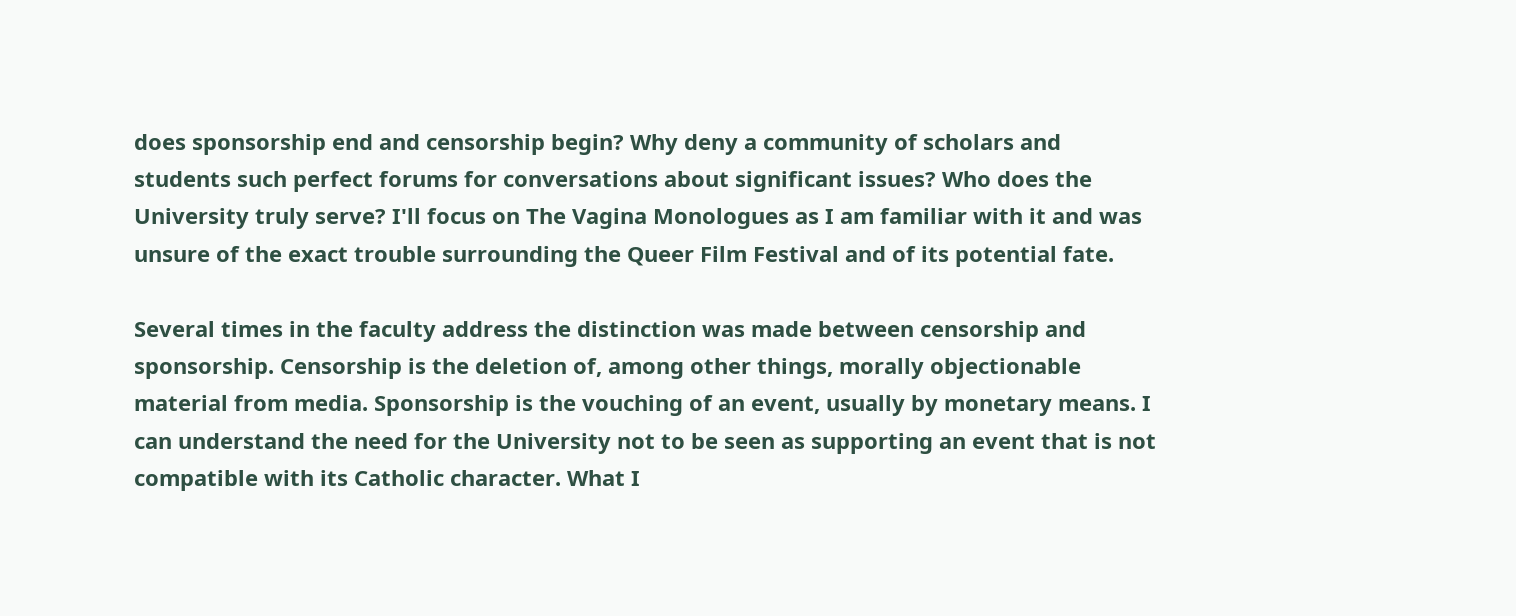does sponsorship end and censorship begin? Why deny a community of scholars and students such perfect forums for conversations about significant issues? Who does the University truly serve? I'll focus on The Vagina Monologues as I am familiar with it and was unsure of the exact trouble surrounding the Queer Film Festival and of its potential fate.

Several times in the faculty address the distinction was made between censorship and sponsorship. Censorship is the deletion of, among other things, morally objectionable material from media. Sponsorship is the vouching of an event, usually by monetary means. I can understand the need for the University not to be seen as supporting an event that is not compatible with its Catholic character. What I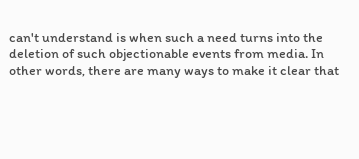can't understand is when such a need turns into the deletion of such objectionable events from media. In other words, there are many ways to make it clear that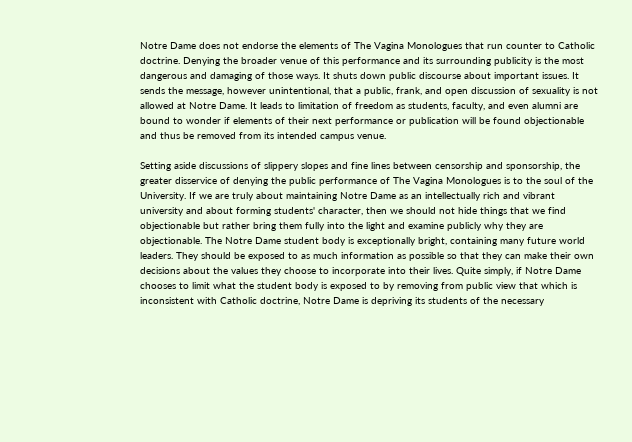Notre Dame does not endorse the elements of The Vagina Monologues that run counter to Catholic doctrine. Denying the broader venue of this performance and its surrounding publicity is the most dangerous and damaging of those ways. It shuts down public discourse about important issues. It sends the message, however unintentional, that a public, frank, and open discussion of sexuality is not allowed at Notre Dame. It leads to limitation of freedom as students, faculty, and even alumni are bound to wonder if elements of their next performance or publication will be found objectionable and thus be removed from its intended campus venue.

Setting aside discussions of slippery slopes and fine lines between censorship and sponsorship, the greater disservice of denying the public performance of The Vagina Monologues is to the soul of the University. If we are truly about maintaining Notre Dame as an intellectually rich and vibrant university and about forming students' character, then we should not hide things that we find objectionable but rather bring them fully into the light and examine publicly why they are objectionable. The Notre Dame student body is exceptionally bright, containing many future world leaders. They should be exposed to as much information as possible so that they can make their own decisions about the values they choose to incorporate into their lives. Quite simply, if Notre Dame chooses to limit what the student body is exposed to by removing from public view that which is inconsistent with Catholic doctrine, Notre Dame is depriving its students of the necessary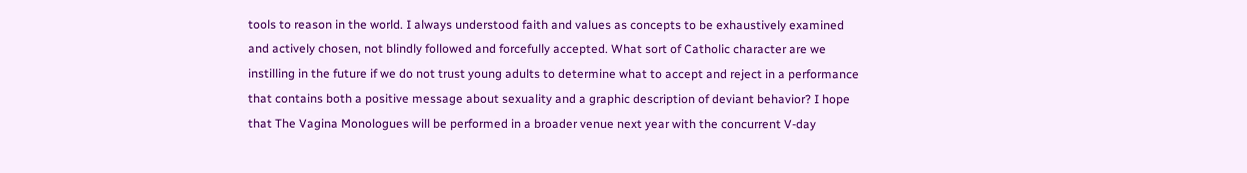tools to reason in the world. I always understood faith and values as concepts to be exhaustively examined and actively chosen, not blindly followed and forcefully accepted. What sort of Catholic character are we instilling in the future if we do not trust young adults to determine what to accept and reject in a performance that contains both a positive message about sexuality and a graphic description of deviant behavior? I hope that The Vagina Monologues will be performed in a broader venue next year with the concurrent V-day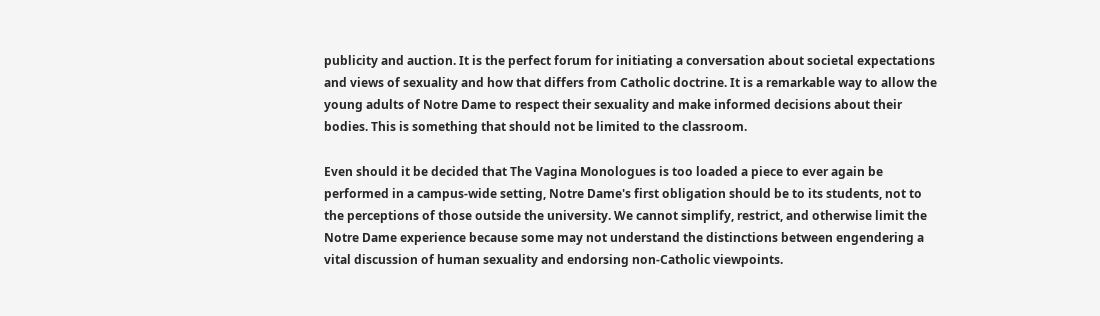publicity and auction. It is the perfect forum for initiating a conversation about societal expectations and views of sexuality and how that differs from Catholic doctrine. It is a remarkable way to allow the young adults of Notre Dame to respect their sexuality and make informed decisions about their bodies. This is something that should not be limited to the classroom.

Even should it be decided that The Vagina Monologues is too loaded a piece to ever again be performed in a campus-wide setting, Notre Dame's first obligation should be to its students, not to the perceptions of those outside the university. We cannot simplify, restrict, and otherwise limit the Notre Dame experience because some may not understand the distinctions between engendering a vital discussion of human sexuality and endorsing non-Catholic viewpoints.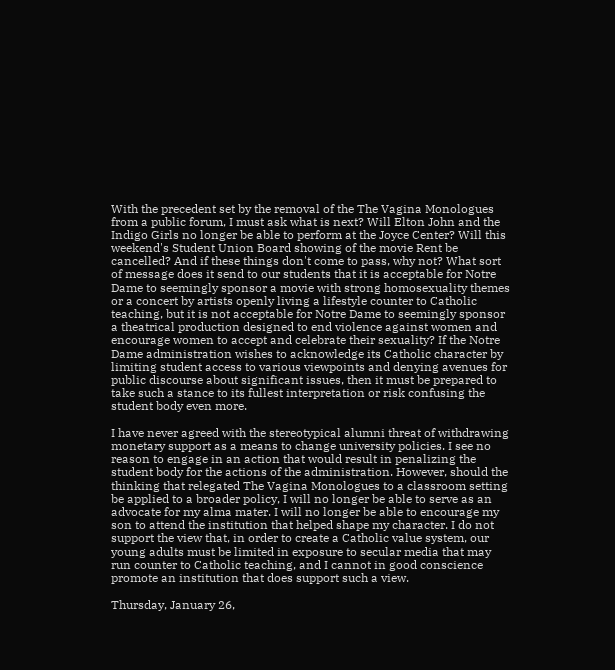With the precedent set by the removal of the The Vagina Monologues from a public forum, I must ask what is next? Will Elton John and the Indigo Girls no longer be able to perform at the Joyce Center? Will this weekend's Student Union Board showing of the movie Rent be cancelled? And if these things don't come to pass, why not? What sort of message does it send to our students that it is acceptable for Notre Dame to seemingly sponsor a movie with strong homosexuality themes or a concert by artists openly living a lifestyle counter to Catholic teaching, but it is not acceptable for Notre Dame to seemingly sponsor a theatrical production designed to end violence against women and encourage women to accept and celebrate their sexuality? If the Notre Dame administration wishes to acknowledge its Catholic character by limiting student access to various viewpoints and denying avenues for public discourse about significant issues, then it must be prepared to take such a stance to its fullest interpretation or risk confusing the student body even more.

I have never agreed with the stereotypical alumni threat of withdrawing monetary support as a means to change university policies. I see no reason to engage in an action that would result in penalizing the student body for the actions of the administration. However, should the thinking that relegated The Vagina Monologues to a classroom setting be applied to a broader policy, I will no longer be able to serve as an advocate for my alma mater. I will no longer be able to encourage my son to attend the institution that helped shape my character. I do not support the view that, in order to create a Catholic value system, our young adults must be limited in exposure to secular media that may run counter to Catholic teaching, and I cannot in good conscience promote an institution that does support such a view.

Thursday, January 26,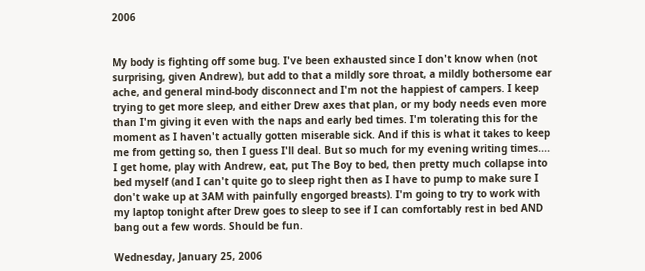2006


My body is fighting off some bug. I've been exhausted since I don't know when (not surprising, given Andrew), but add to that a mildly sore throat, a mildly bothersome ear ache, and general mind-body disconnect and I'm not the happiest of campers. I keep trying to get more sleep, and either Drew axes that plan, or my body needs even more than I'm giving it even with the naps and early bed times. I'm tolerating this for the moment as I haven't actually gotten miserable sick. And if this is what it takes to keep me from getting so, then I guess I'll deal. But so much for my evening writing times.... I get home, play with Andrew, eat, put The Boy to bed, then pretty much collapse into bed myself (and I can't quite go to sleep right then as I have to pump to make sure I don't wake up at 3AM with painfully engorged breasts). I'm going to try to work with my laptop tonight after Drew goes to sleep to see if I can comfortably rest in bed AND bang out a few words. Should be fun.

Wednesday, January 25, 2006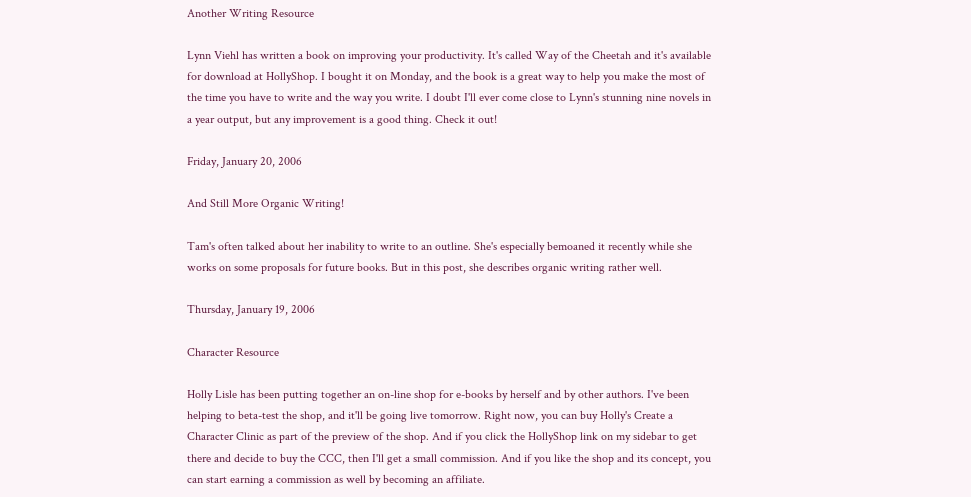Another Writing Resource

Lynn Viehl has written a book on improving your productivity. It's called Way of the Cheetah and it's available for download at HollyShop. I bought it on Monday, and the book is a great way to help you make the most of the time you have to write and the way you write. I doubt I'll ever come close to Lynn's stunning nine novels in a year output, but any improvement is a good thing. Check it out!

Friday, January 20, 2006

And Still More Organic Writing!

Tam's often talked about her inability to write to an outline. She's especially bemoaned it recently while she works on some proposals for future books. But in this post, she describes organic writing rather well.

Thursday, January 19, 2006

Character Resource

Holly Lisle has been putting together an on-line shop for e-books by herself and by other authors. I've been helping to beta-test the shop, and it'll be going live tomorrow. Right now, you can buy Holly's Create a Character Clinic as part of the preview of the shop. And if you click the HollyShop link on my sidebar to get there and decide to buy the CCC, then I'll get a small commission. And if you like the shop and its concept, you can start earning a commission as well by becoming an affiliate.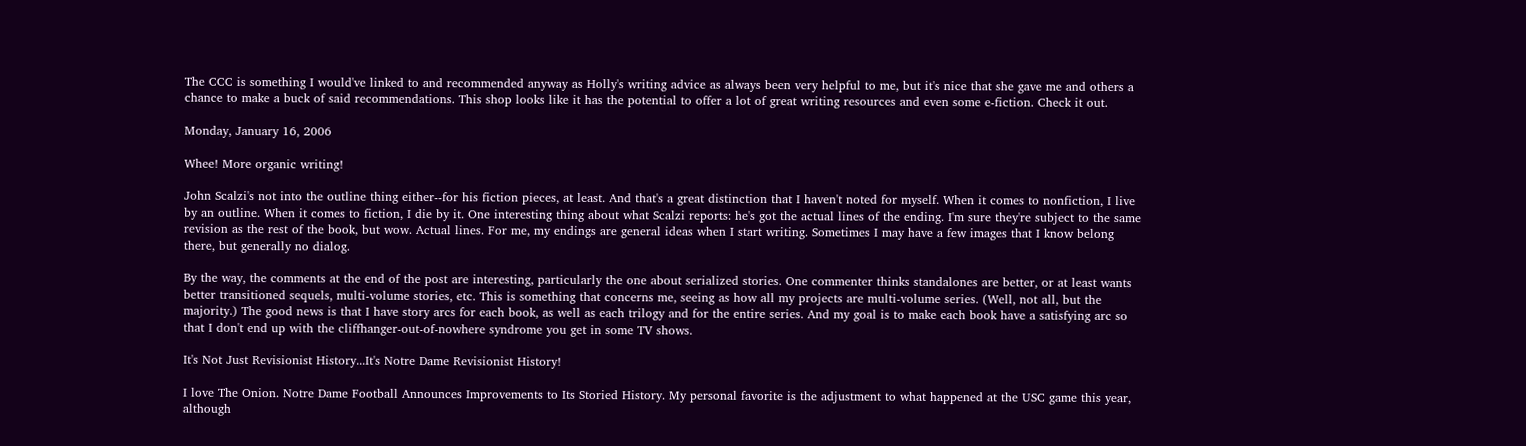The CCC is something I would've linked to and recommended anyway as Holly's writing advice as always been very helpful to me, but it's nice that she gave me and others a chance to make a buck of said recommendations. This shop looks like it has the potential to offer a lot of great writing resources and even some e-fiction. Check it out.

Monday, January 16, 2006

Whee! More organic writing!

John Scalzi's not into the outline thing either--for his fiction pieces, at least. And that's a great distinction that I haven't noted for myself. When it comes to nonfiction, I live by an outline. When it comes to fiction, I die by it. One interesting thing about what Scalzi reports: he's got the actual lines of the ending. I'm sure they're subject to the same revision as the rest of the book, but wow. Actual lines. For me, my endings are general ideas when I start writing. Sometimes I may have a few images that I know belong there, but generally no dialog.

By the way, the comments at the end of the post are interesting, particularly the one about serialized stories. One commenter thinks standalones are better, or at least wants better transitioned sequels, multi-volume stories, etc. This is something that concerns me, seeing as how all my projects are multi-volume series. (Well, not all, but the majority.) The good news is that I have story arcs for each book, as well as each trilogy and for the entire series. And my goal is to make each book have a satisfying arc so that I don't end up with the cliffhanger-out-of-nowhere syndrome you get in some TV shows.

It's Not Just Revisionist History...It's Notre Dame Revisionist History!

I love The Onion. Notre Dame Football Announces Improvements to Its Storied History. My personal favorite is the adjustment to what happened at the USC game this year, although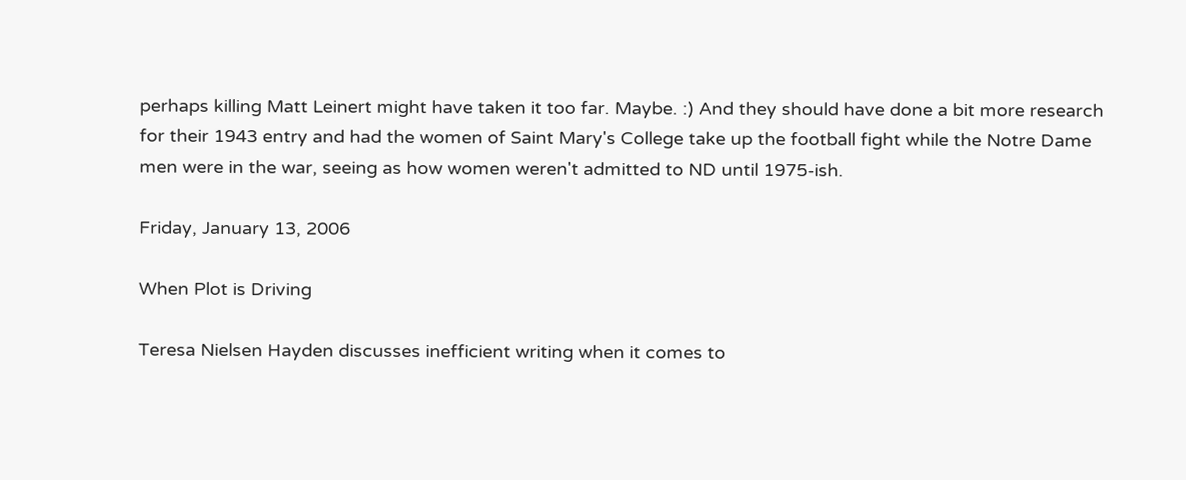perhaps killing Matt Leinert might have taken it too far. Maybe. :) And they should have done a bit more research for their 1943 entry and had the women of Saint Mary's College take up the football fight while the Notre Dame men were in the war, seeing as how women weren't admitted to ND until 1975-ish.

Friday, January 13, 2006

When Plot is Driving

Teresa Nielsen Hayden discusses inefficient writing when it comes to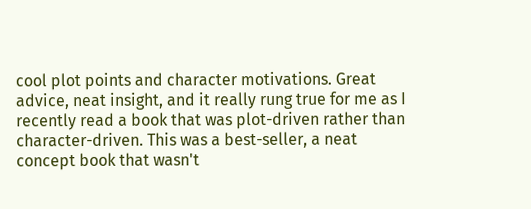cool plot points and character motivations. Great advice, neat insight, and it really rung true for me as I recently read a book that was plot-driven rather than character-driven. This was a best-seller, a neat concept book that wasn't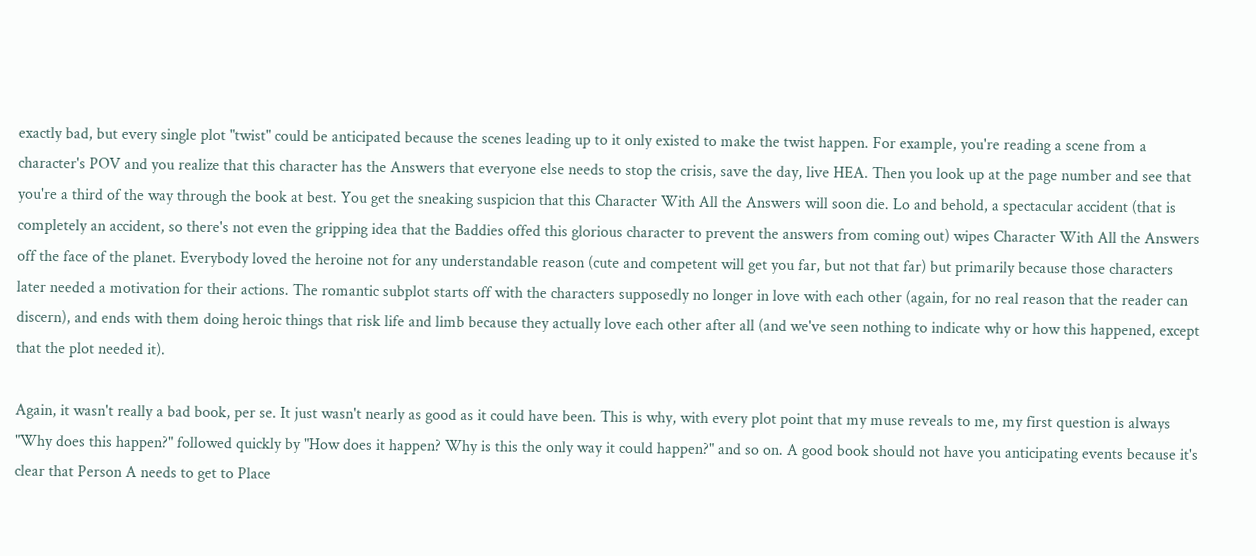exactly bad, but every single plot "twist" could be anticipated because the scenes leading up to it only existed to make the twist happen. For example, you're reading a scene from a character's POV and you realize that this character has the Answers that everyone else needs to stop the crisis, save the day, live HEA. Then you look up at the page number and see that you're a third of the way through the book at best. You get the sneaking suspicion that this Character With All the Answers will soon die. Lo and behold, a spectacular accident (that is completely an accident, so there's not even the gripping idea that the Baddies offed this glorious character to prevent the answers from coming out) wipes Character With All the Answers off the face of the planet. Everybody loved the heroine not for any understandable reason (cute and competent will get you far, but not that far) but primarily because those characters later needed a motivation for their actions. The romantic subplot starts off with the characters supposedly no longer in love with each other (again, for no real reason that the reader can discern), and ends with them doing heroic things that risk life and limb because they actually love each other after all (and we've seen nothing to indicate why or how this happened, except that the plot needed it).

Again, it wasn't really a bad book, per se. It just wasn't nearly as good as it could have been. This is why, with every plot point that my muse reveals to me, my first question is always "Why does this happen?" followed quickly by "How does it happen? Why is this the only way it could happen?" and so on. A good book should not have you anticipating events because it's clear that Person A needs to get to Place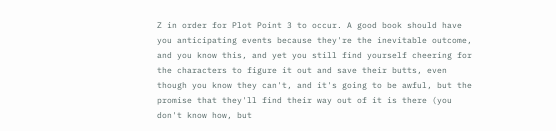Z in order for Plot Point 3 to occur. A good book should have you anticipating events because they're the inevitable outcome, and you know this, and yet you still find yourself cheering for the characters to figure it out and save their butts, even though you know they can't, and it's going to be awful, but the promise that they'll find their way out of it is there (you don't know how, but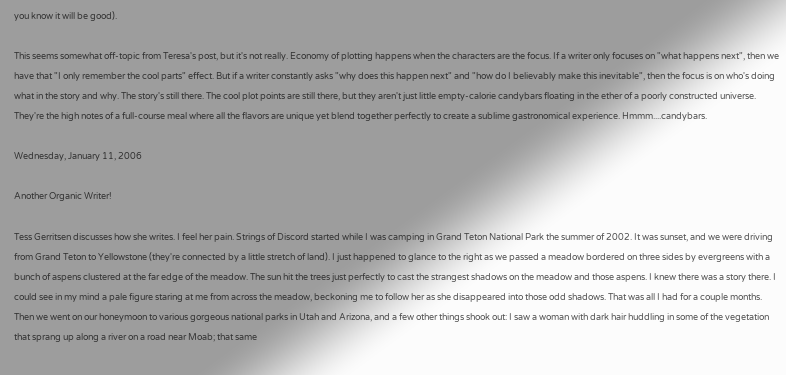you know it will be good).

This seems somewhat off-topic from Teresa's post, but it's not really. Economy of plotting happens when the characters are the focus. If a writer only focuses on "what happens next", then we have that "I only remember the cool parts" effect. But if a writer constantly asks "why does this happen next" and "how do I believably make this inevitable", then the focus is on who's doing what in the story and why. The story's still there. The cool plot points are still there, but they aren't just little empty-calorie candybars floating in the ether of a poorly constructed universe. They're the high notes of a full-course meal where all the flavors are unique yet blend together perfectly to create a sublime gastronomical experience. Hmmm....candybars.

Wednesday, January 11, 2006

Another Organic Writer!

Tess Gerritsen discusses how she writes. I feel her pain. Strings of Discord started while I was camping in Grand Teton National Park the summer of 2002. It was sunset, and we were driving from Grand Teton to Yellowstone (they're connected by a little stretch of land). I just happened to glance to the right as we passed a meadow bordered on three sides by evergreens with a bunch of aspens clustered at the far edge of the meadow. The sun hit the trees just perfectly to cast the strangest shadows on the meadow and those aspens. I knew there was a story there. I could see in my mind a pale figure staring at me from across the meadow, beckoning me to follow her as she disappeared into those odd shadows. That was all I had for a couple months. Then we went on our honeymoon to various gorgeous national parks in Utah and Arizona, and a few other things shook out: I saw a woman with dark hair huddling in some of the vegetation that sprang up along a river on a road near Moab; that same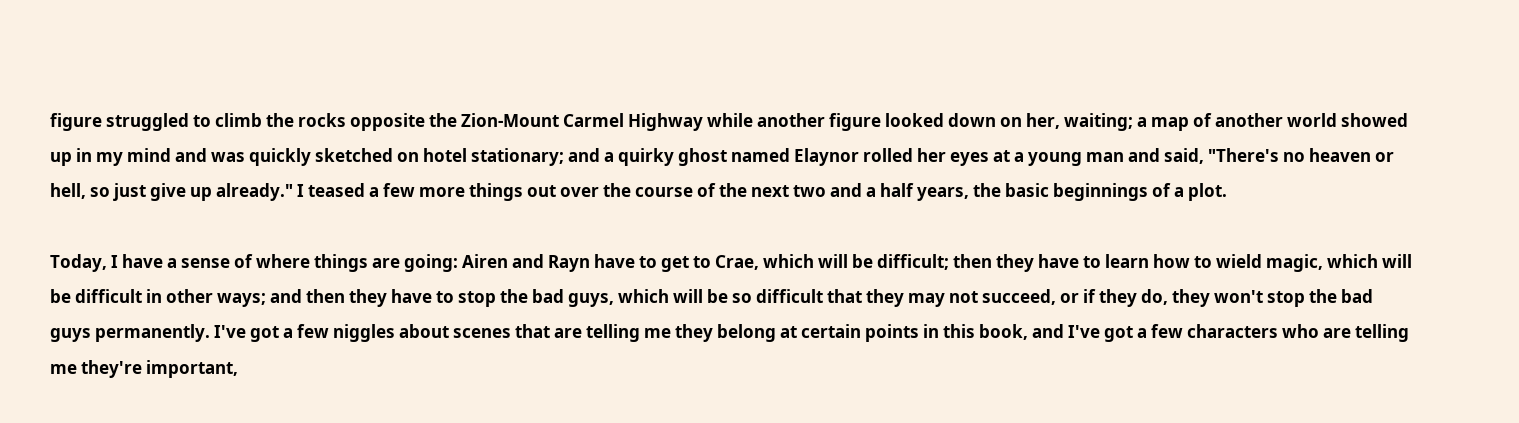figure struggled to climb the rocks opposite the Zion-Mount Carmel Highway while another figure looked down on her, waiting; a map of another world showed up in my mind and was quickly sketched on hotel stationary; and a quirky ghost named Elaynor rolled her eyes at a young man and said, "There's no heaven or hell, so just give up already." I teased a few more things out over the course of the next two and a half years, the basic beginnings of a plot.

Today, I have a sense of where things are going: Airen and Rayn have to get to Crae, which will be difficult; then they have to learn how to wield magic, which will be difficult in other ways; and then they have to stop the bad guys, which will be so difficult that they may not succeed, or if they do, they won't stop the bad guys permanently. I've got a few niggles about scenes that are telling me they belong at certain points in this book, and I've got a few characters who are telling me they're important,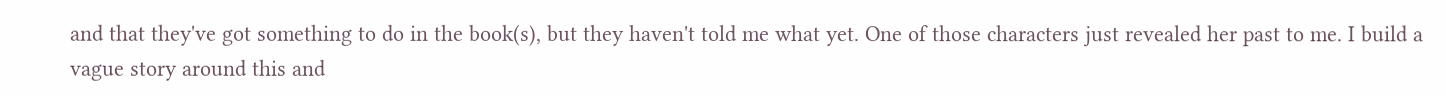and that they've got something to do in the book(s), but they haven't told me what yet. One of those characters just revealed her past to me. I build a vague story around this and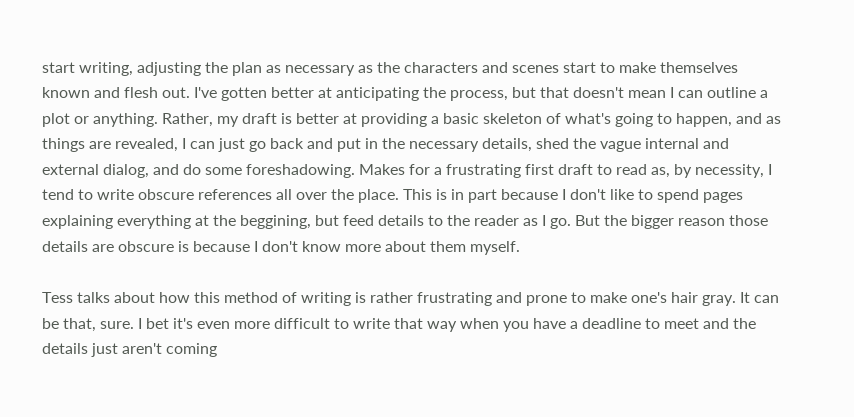start writing, adjusting the plan as necessary as the characters and scenes start to make themselves known and flesh out. I've gotten better at anticipating the process, but that doesn't mean I can outline a plot or anything. Rather, my draft is better at providing a basic skeleton of what's going to happen, and as things are revealed, I can just go back and put in the necessary details, shed the vague internal and external dialog, and do some foreshadowing. Makes for a frustrating first draft to read as, by necessity, I tend to write obscure references all over the place. This is in part because I don't like to spend pages explaining everything at the beggining, but feed details to the reader as I go. But the bigger reason those details are obscure is because I don't know more about them myself.

Tess talks about how this method of writing is rather frustrating and prone to make one's hair gray. It can be that, sure. I bet it's even more difficult to write that way when you have a deadline to meet and the details just aren't coming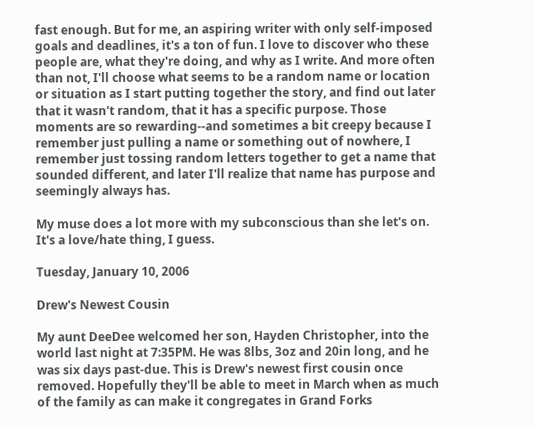fast enough. But for me, an aspiring writer with only self-imposed goals and deadlines, it's a ton of fun. I love to discover who these people are, what they're doing, and why as I write. And more often than not, I'll choose what seems to be a random name or location or situation as I start putting together the story, and find out later that it wasn't random, that it has a specific purpose. Those moments are so rewarding--and sometimes a bit creepy because I remember just pulling a name or something out of nowhere, I remember just tossing random letters together to get a name that sounded different, and later I'll realize that name has purpose and seemingly always has.

My muse does a lot more with my subconscious than she let's on. It's a love/hate thing, I guess.

Tuesday, January 10, 2006

Drew's Newest Cousin

My aunt DeeDee welcomed her son, Hayden Christopher, into the world last night at 7:35PM. He was 8lbs, 3oz and 20in long, and he was six days past-due. This is Drew's newest first cousin once removed. Hopefully they'll be able to meet in March when as much of the family as can make it congregates in Grand Forks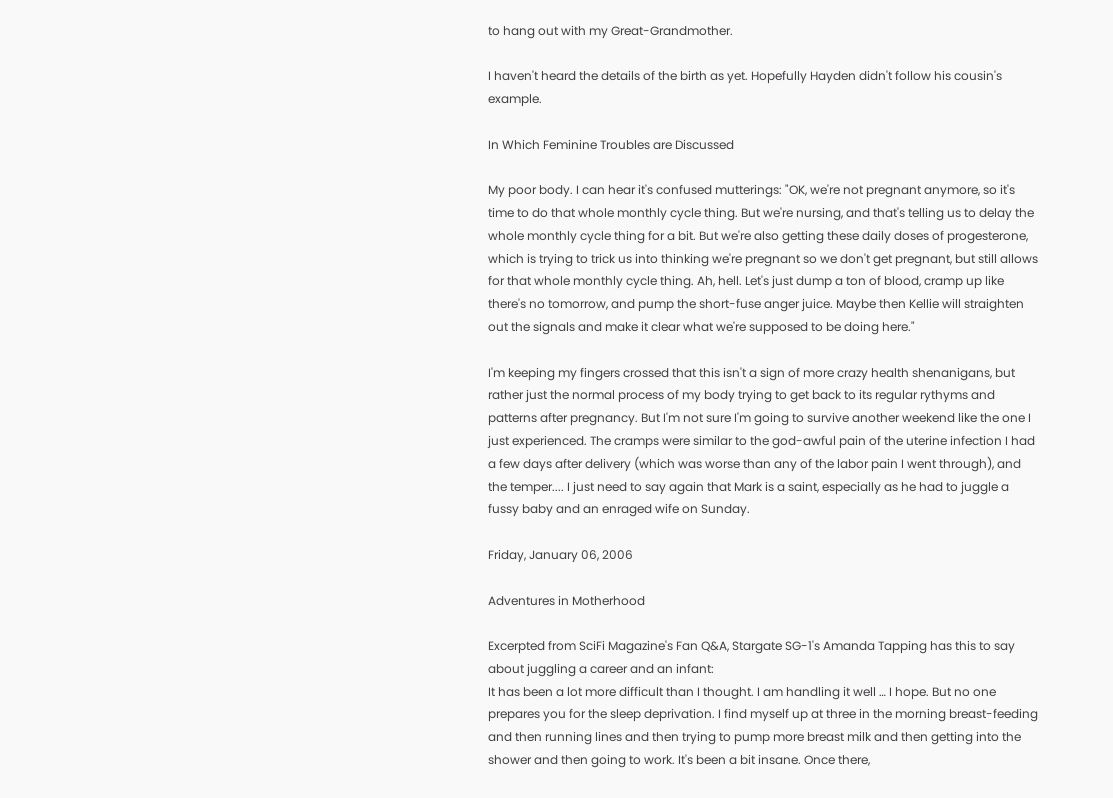to hang out with my Great-Grandmother.

I haven't heard the details of the birth as yet. Hopefully Hayden didn't follow his cousin's example.

In Which Feminine Troubles are Discussed

My poor body. I can hear it's confused mutterings: "OK, we're not pregnant anymore, so it's time to do that whole monthly cycle thing. But we're nursing, and that's telling us to delay the whole monthly cycle thing for a bit. But we're also getting these daily doses of progesterone, which is trying to trick us into thinking we're pregnant so we don't get pregnant, but still allows for that whole monthly cycle thing. Ah, hell. Let's just dump a ton of blood, cramp up like there's no tomorrow, and pump the short-fuse anger juice. Maybe then Kellie will straighten out the signals and make it clear what we're supposed to be doing here."

I'm keeping my fingers crossed that this isn't a sign of more crazy health shenanigans, but rather just the normal process of my body trying to get back to its regular rythyms and patterns after pregnancy. But I'm not sure I'm going to survive another weekend like the one I just experienced. The cramps were similar to the god-awful pain of the uterine infection I had a few days after delivery (which was worse than any of the labor pain I went through), and the temper.... I just need to say again that Mark is a saint, especially as he had to juggle a fussy baby and an enraged wife on Sunday.

Friday, January 06, 2006

Adventures in Motherhood

Excerpted from SciFi Magazine's Fan Q&A, Stargate SG-1's Amanda Tapping has this to say about juggling a career and an infant:
It has been a lot more difficult than I thought. I am handling it well … I hope. But no one prepares you for the sleep deprivation. I find myself up at three in the morning breast-feeding and then running lines and then trying to pump more breast milk and then getting into the shower and then going to work. It's been a bit insane. Once there,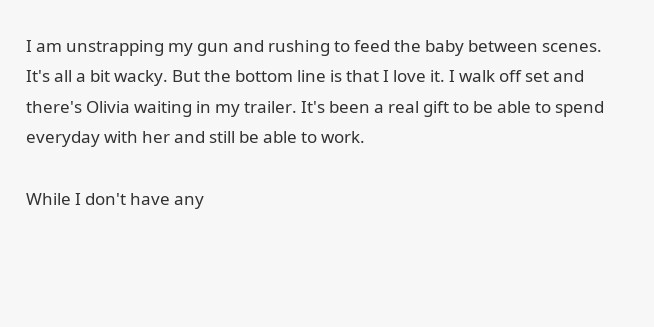I am unstrapping my gun and rushing to feed the baby between scenes. It's all a bit wacky. But the bottom line is that I love it. I walk off set and there's Olivia waiting in my trailer. It's been a real gift to be able to spend everyday with her and still be able to work.

While I don't have any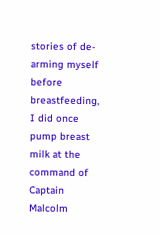stories of de-arming myself before breastfeeding, I did once pump breast milk at the command of Captain Malcolm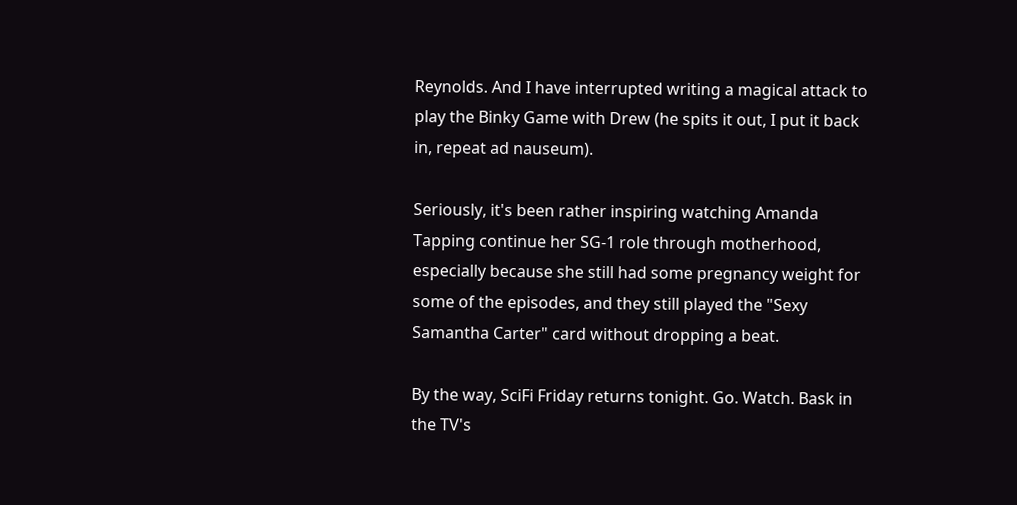Reynolds. And I have interrupted writing a magical attack to play the Binky Game with Drew (he spits it out, I put it back in, repeat ad nauseum).

Seriously, it's been rather inspiring watching Amanda Tapping continue her SG-1 role through motherhood, especially because she still had some pregnancy weight for some of the episodes, and they still played the "Sexy Samantha Carter" card without dropping a beat.

By the way, SciFi Friday returns tonight. Go. Watch. Bask in the TV's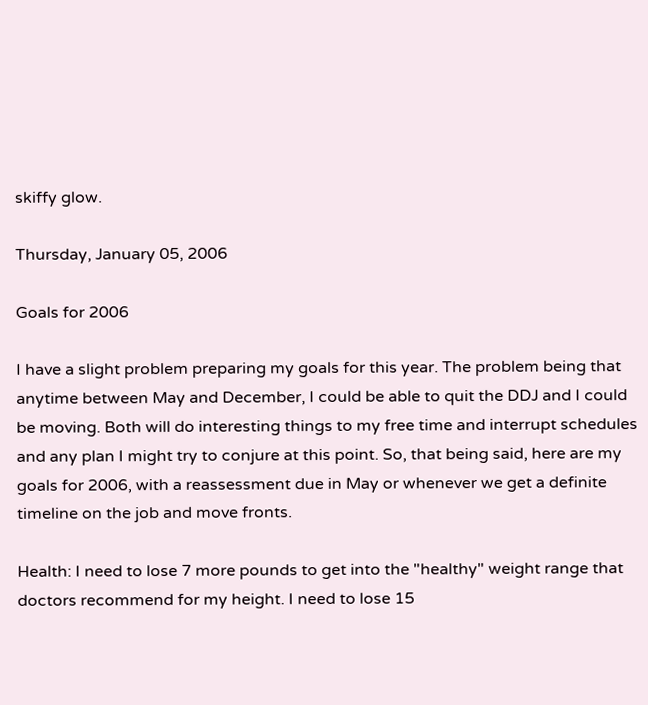skiffy glow.

Thursday, January 05, 2006

Goals for 2006

I have a slight problem preparing my goals for this year. The problem being that anytime between May and December, I could be able to quit the DDJ and I could be moving. Both will do interesting things to my free time and interrupt schedules and any plan I might try to conjure at this point. So, that being said, here are my goals for 2006, with a reassessment due in May or whenever we get a definite timeline on the job and move fronts.

Health: I need to lose 7 more pounds to get into the "healthy" weight range that doctors recommend for my height. I need to lose 15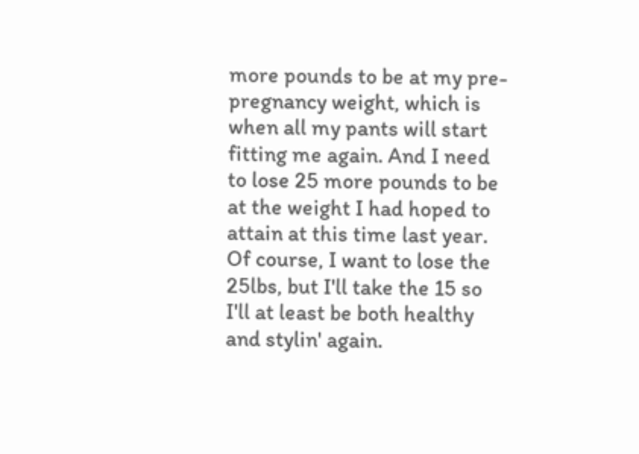more pounds to be at my pre-pregnancy weight, which is when all my pants will start fitting me again. And I need to lose 25 more pounds to be at the weight I had hoped to attain at this time last year. Of course, I want to lose the 25lbs, but I'll take the 15 so I'll at least be both healthy and stylin' again.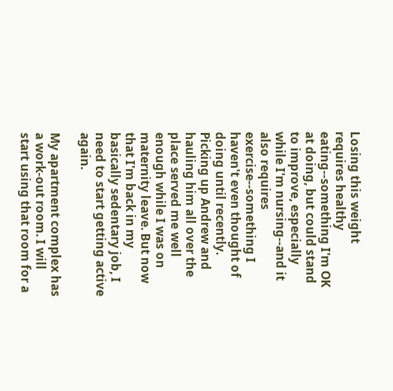Losing this weight requires healthy eating--something I'm OK at doing, but could stand to improve, especially while I'm nursing--and it also requires exercise--something I haven't even thought of doing until recently. Picking up Andrew and hauling him all over the place served me well enough while I was on maternity leave. But now that I'm back in my basically sedentary job, I need to start getting active again.

My apartment complex has a work-out room. I will start using that room for a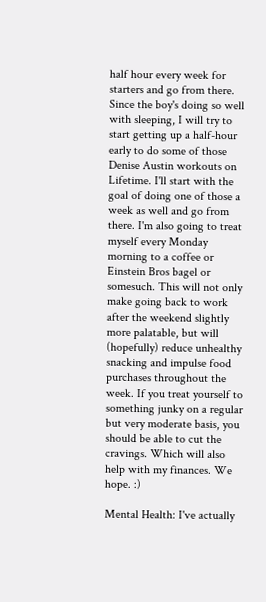half hour every week for starters and go from there. Since the boy's doing so well with sleeping, I will try to start getting up a half-hour early to do some of those Denise Austin workouts on Lifetime. I'll start with the goal of doing one of those a week as well and go from there. I'm also going to treat myself every Monday morning to a coffee or Einstein Bros bagel or somesuch. This will not only make going back to work after the weekend slightly more palatable, but will (hopefully) reduce unhealthy snacking and impulse food purchases throughout the week. If you treat yourself to something junky on a regular but very moderate basis, you should be able to cut the cravings. Which will also help with my finances. We hope. :)

Mental Health: I've actually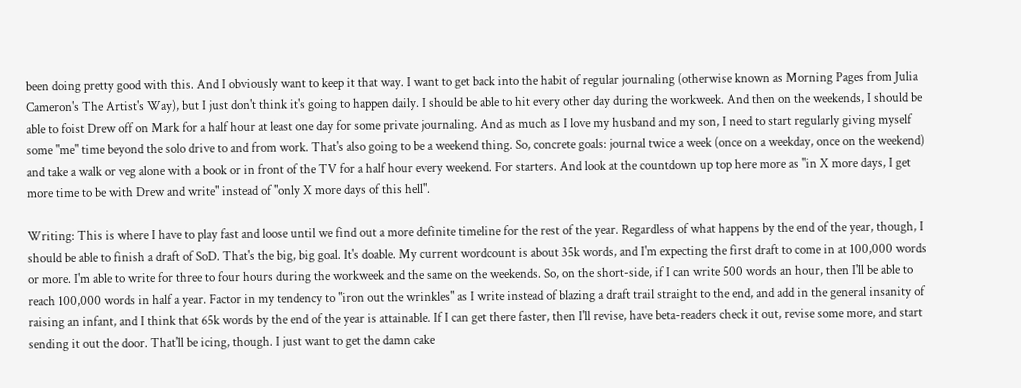been doing pretty good with this. And I obviously want to keep it that way. I want to get back into the habit of regular journaling (otherwise known as Morning Pages from Julia Cameron's The Artist's Way), but I just don't think it's going to happen daily. I should be able to hit every other day during the workweek. And then on the weekends, I should be able to foist Drew off on Mark for a half hour at least one day for some private journaling. And as much as I love my husband and my son, I need to start regularly giving myself some "me" time beyond the solo drive to and from work. That's also going to be a weekend thing. So, concrete goals: journal twice a week (once on a weekday, once on the weekend) and take a walk or veg alone with a book or in front of the TV for a half hour every weekend. For starters. And look at the countdown up top here more as "in X more days, I get more time to be with Drew and write" instead of "only X more days of this hell".

Writing: This is where I have to play fast and loose until we find out a more definite timeline for the rest of the year. Regardless of what happens by the end of the year, though, I should be able to finish a draft of SoD. That's the big, big goal. It's doable. My current wordcount is about 35k words, and I'm expecting the first draft to come in at 100,000 words or more. I'm able to write for three to four hours during the workweek and the same on the weekends. So, on the short-side, if I can write 500 words an hour, then I'll be able to reach 100,000 words in half a year. Factor in my tendency to "iron out the wrinkles" as I write instead of blazing a draft trail straight to the end, and add in the general insanity of raising an infant, and I think that 65k words by the end of the year is attainable. If I can get there faster, then I'll revise, have beta-readers check it out, revise some more, and start sending it out the door. That'll be icing, though. I just want to get the damn cake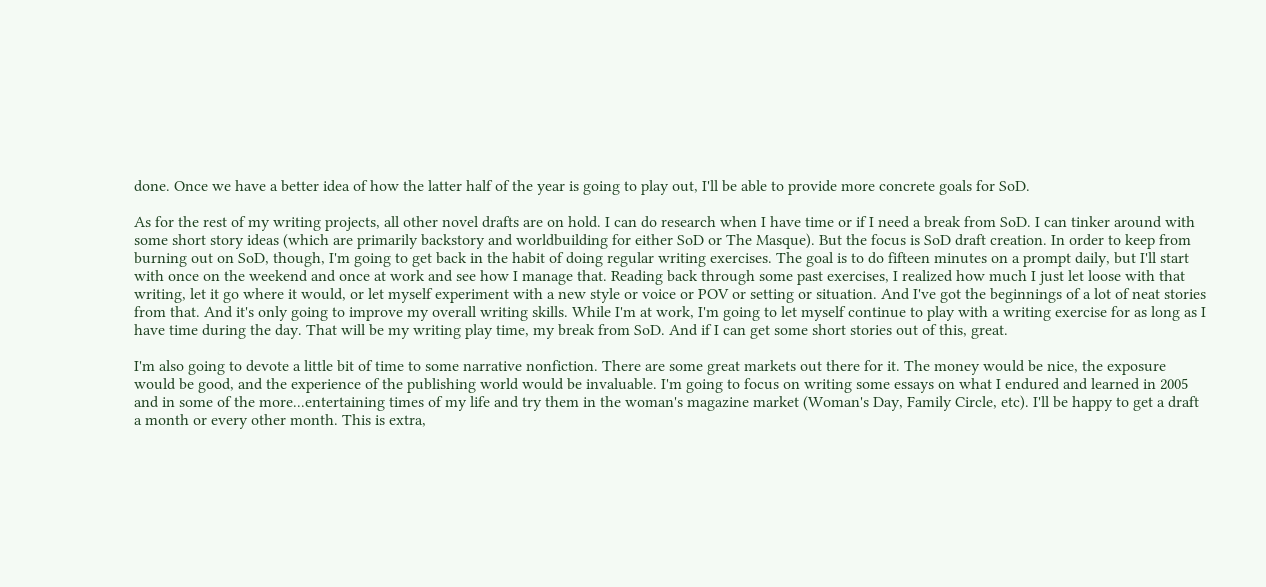done. Once we have a better idea of how the latter half of the year is going to play out, I'll be able to provide more concrete goals for SoD.

As for the rest of my writing projects, all other novel drafts are on hold. I can do research when I have time or if I need a break from SoD. I can tinker around with some short story ideas (which are primarily backstory and worldbuilding for either SoD or The Masque). But the focus is SoD draft creation. In order to keep from burning out on SoD, though, I'm going to get back in the habit of doing regular writing exercises. The goal is to do fifteen minutes on a prompt daily, but I'll start with once on the weekend and once at work and see how I manage that. Reading back through some past exercises, I realized how much I just let loose with that writing, let it go where it would, or let myself experiment with a new style or voice or POV or setting or situation. And I've got the beginnings of a lot of neat stories from that. And it's only going to improve my overall writing skills. While I'm at work, I'm going to let myself continue to play with a writing exercise for as long as I have time during the day. That will be my writing play time, my break from SoD. And if I can get some short stories out of this, great.

I'm also going to devote a little bit of time to some narrative nonfiction. There are some great markets out there for it. The money would be nice, the exposure would be good, and the experience of the publishing world would be invaluable. I'm going to focus on writing some essays on what I endured and learned in 2005 and in some of the more...entertaining times of my life and try them in the woman's magazine market (Woman's Day, Family Circle, etc). I'll be happy to get a draft a month or every other month. This is extra,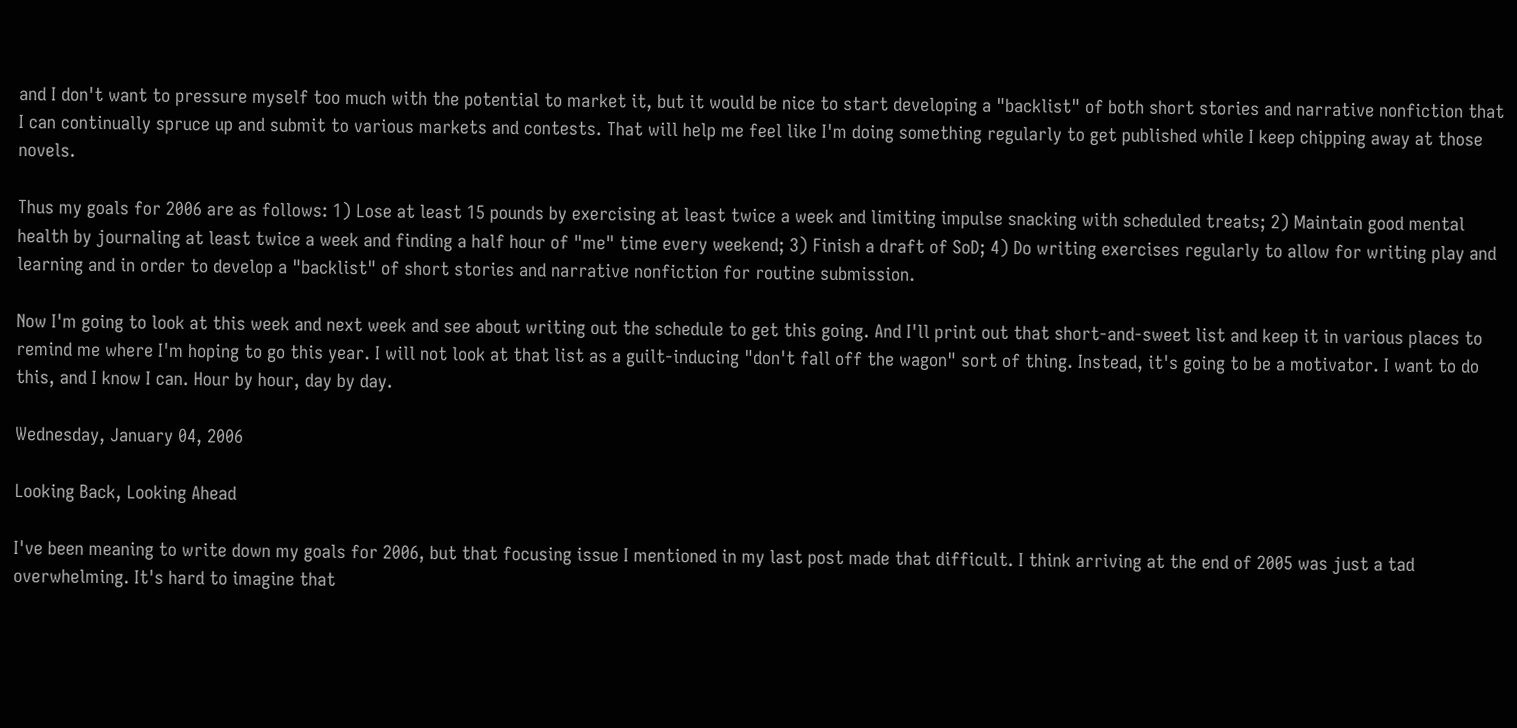and I don't want to pressure myself too much with the potential to market it, but it would be nice to start developing a "backlist" of both short stories and narrative nonfiction that I can continually spruce up and submit to various markets and contests. That will help me feel like I'm doing something regularly to get published while I keep chipping away at those novels.

Thus my goals for 2006 are as follows: 1) Lose at least 15 pounds by exercising at least twice a week and limiting impulse snacking with scheduled treats; 2) Maintain good mental health by journaling at least twice a week and finding a half hour of "me" time every weekend; 3) Finish a draft of SoD; 4) Do writing exercises regularly to allow for writing play and learning and in order to develop a "backlist" of short stories and narrative nonfiction for routine submission.

Now I'm going to look at this week and next week and see about writing out the schedule to get this going. And I'll print out that short-and-sweet list and keep it in various places to remind me where I'm hoping to go this year. I will not look at that list as a guilt-inducing "don't fall off the wagon" sort of thing. Instead, it's going to be a motivator. I want to do this, and I know I can. Hour by hour, day by day.

Wednesday, January 04, 2006

Looking Back, Looking Ahead

I've been meaning to write down my goals for 2006, but that focusing issue I mentioned in my last post made that difficult. I think arriving at the end of 2005 was just a tad overwhelming. It's hard to imagine that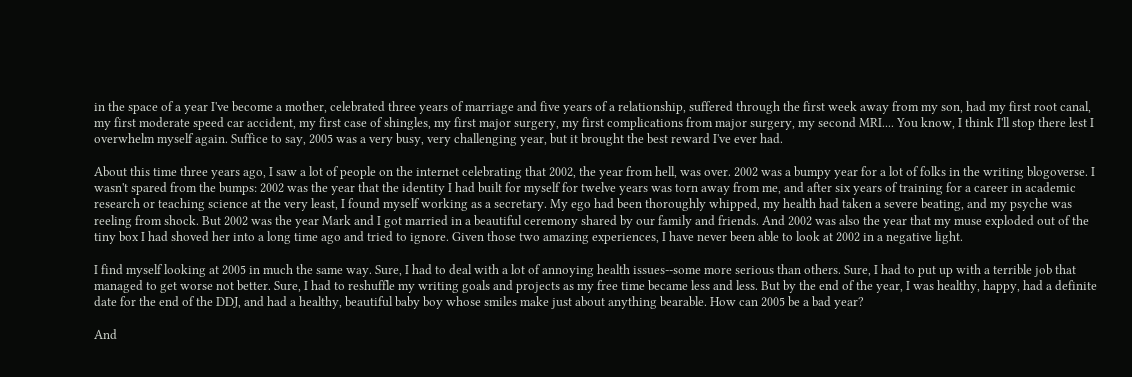in the space of a year I've become a mother, celebrated three years of marriage and five years of a relationship, suffered through the first week away from my son, had my first root canal, my first moderate speed car accident, my first case of shingles, my first major surgery, my first complications from major surgery, my second MRI.... You know, I think I'll stop there lest I overwhelm myself again. Suffice to say, 2005 was a very busy, very challenging year, but it brought the best reward I've ever had.

About this time three years ago, I saw a lot of people on the internet celebrating that 2002, the year from hell, was over. 2002 was a bumpy year for a lot of folks in the writing blogoverse. I wasn't spared from the bumps: 2002 was the year that the identity I had built for myself for twelve years was torn away from me, and after six years of training for a career in academic research or teaching science at the very least, I found myself working as a secretary. My ego had been thoroughly whipped, my health had taken a severe beating, and my psyche was reeling from shock. But 2002 was the year Mark and I got married in a beautiful ceremony shared by our family and friends. And 2002 was also the year that my muse exploded out of the tiny box I had shoved her into a long time ago and tried to ignore. Given those two amazing experiences, I have never been able to look at 2002 in a negative light.

I find myself looking at 2005 in much the same way. Sure, I had to deal with a lot of annoying health issues--some more serious than others. Sure, I had to put up with a terrible job that managed to get worse not better. Sure, I had to reshuffle my writing goals and projects as my free time became less and less. But by the end of the year, I was healthy, happy, had a definite date for the end of the DDJ, and had a healthy, beautiful baby boy whose smiles make just about anything bearable. How can 2005 be a bad year?

And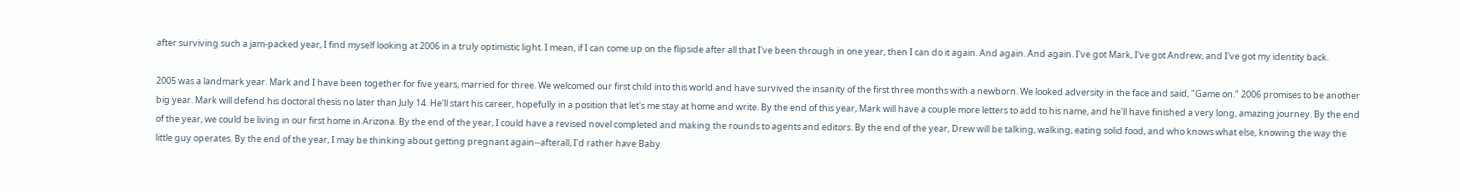after surviving such a jam-packed year, I find myself looking at 2006 in a truly optimistic light. I mean, if I can come up on the flipside after all that I've been through in one year, then I can do it again. And again. And again. I've got Mark, I've got Andrew, and I've got my identity back.

2005 was a landmark year. Mark and I have been together for five years, married for three. We welcomed our first child into this world and have survived the insanity of the first three months with a newborn. We looked adversity in the face and said, "Game on." 2006 promises to be another big year. Mark will defend his doctoral thesis no later than July 14. He'll start his career, hopefully in a position that let's me stay at home and write. By the end of this year, Mark will have a couple more letters to add to his name, and he'll have finished a very long, amazing journey. By the end of the year, we could be living in our first home in Arizona. By the end of the year, I could have a revised novel completed and making the rounds to agents and editors. By the end of the year, Drew will be talking, walking, eating solid food, and who knows what else, knowing the way the little guy operates. By the end of the year, I may be thinking about getting pregnant again--afterall, I'd rather have Baby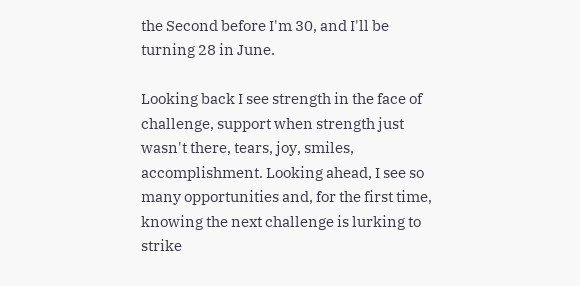the Second before I'm 30, and I'll be turning 28 in June.

Looking back I see strength in the face of challenge, support when strength just wasn't there, tears, joy, smiles, accomplishment. Looking ahead, I see so many opportunities and, for the first time, knowing the next challenge is lurking to strike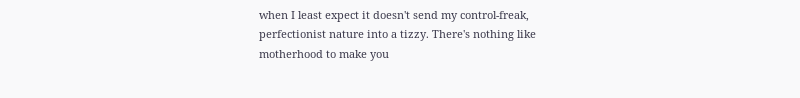when I least expect it doesn't send my control-freak, perfectionist nature into a tizzy. There's nothing like motherhood to make you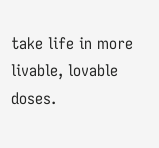take life in more livable, lovable doses.